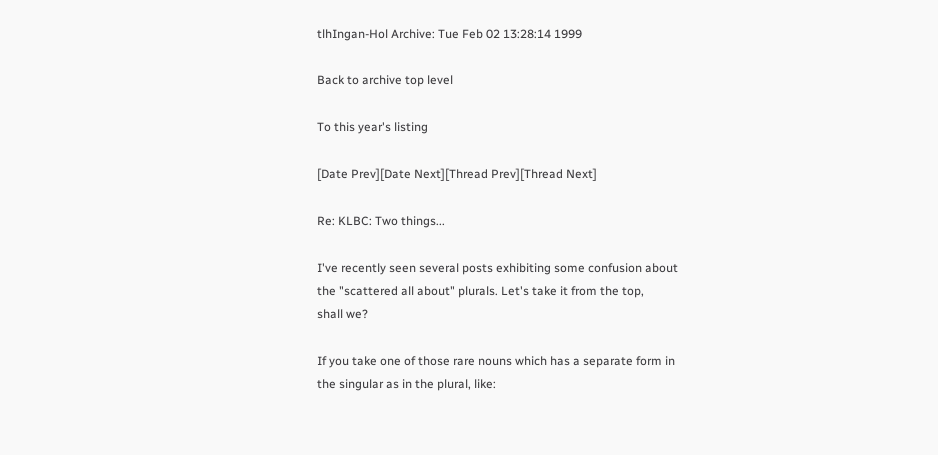tlhIngan-Hol Archive: Tue Feb 02 13:28:14 1999

Back to archive top level

To this year's listing

[Date Prev][Date Next][Thread Prev][Thread Next]

Re: KLBC: Two things...

I've recently seen several posts exhibiting some confusion about
the "scattered all about" plurals. Let's take it from the top,
shall we?

If you take one of those rare nouns which has a separate form in
the singular as in the plural, like: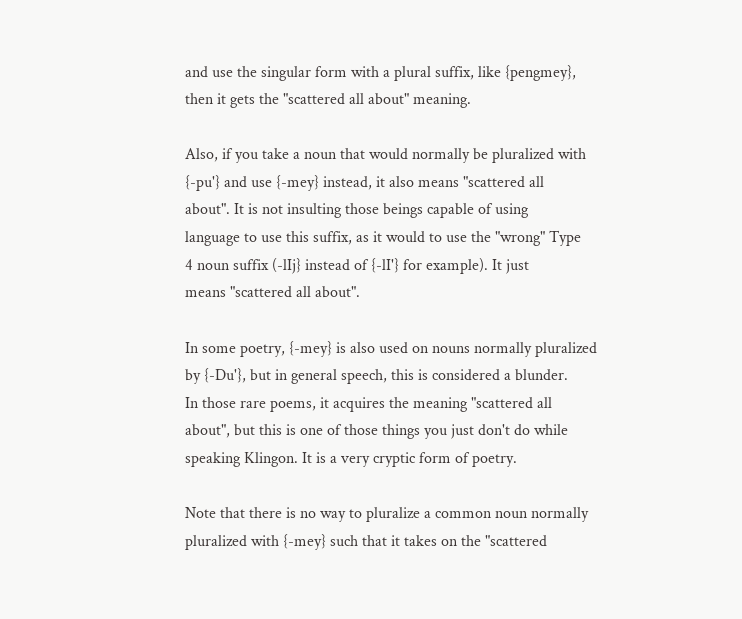and use the singular form with a plural suffix, like {pengmey},
then it gets the "scattered all about" meaning.

Also, if you take a noun that would normally be pluralized with
{-pu'} and use {-mey} instead, it also means "scattered all
about". It is not insulting those beings capable of using
language to use this suffix, as it would to use the "wrong" Type
4 noun suffix (-lIj} instead of {-lI'} for example). It just
means "scattered all about".

In some poetry, {-mey} is also used on nouns normally pluralized
by {-Du'}, but in general speech, this is considered a blunder.
In those rare poems, it acquires the meaning "scattered all
about", but this is one of those things you just don't do while
speaking Klingon. It is a very cryptic form of poetry.

Note that there is no way to pluralize a common noun normally
pluralized with {-mey} such that it takes on the "scattered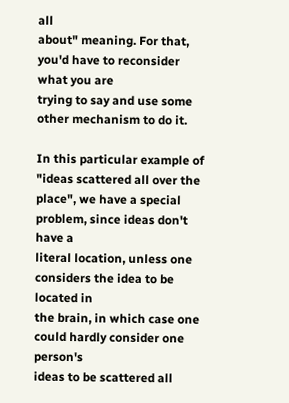all
about" meaning. For that, you'd have to reconsider what you are
trying to say and use some other mechanism to do it.

In this particular example of "ideas scattered all over the
place", we have a special problem, since ideas don't have a
literal location, unless one considers the idea to be located in
the brain, in which case one could hardly consider one person's
ideas to be scattered all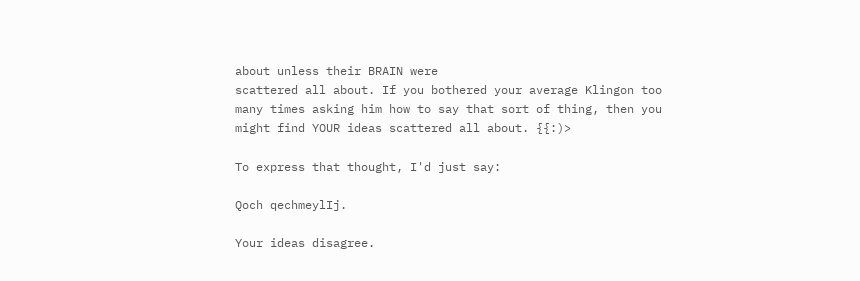about unless their BRAIN were
scattered all about. If you bothered your average Klingon too
many times asking him how to say that sort of thing, then you
might find YOUR ideas scattered all about. {{:)>

To express that thought, I'd just say:

Qoch qechmeylIj.

Your ideas disagree.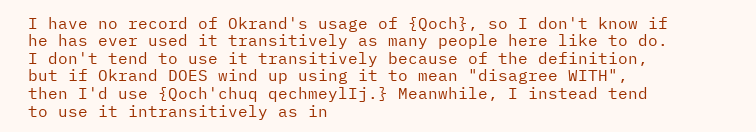I have no record of Okrand's usage of {Qoch}, so I don't know if
he has ever used it transitively as many people here like to do.
I don't tend to use it transitively because of the definition,
but if Okrand DOES wind up using it to mean "disagree WITH",
then I'd use {Qoch'chuq qechmeylIj.} Meanwhile, I instead tend
to use it intransitively as in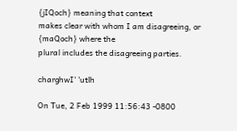{jIQoch} meaning that context
makes clear with whom I am disagreeing, or {maQoch} where the
plural includes the disagreeing parties.

charghwI' 'utlh

On Tue, 2 Feb 1999 11:56:43 -0800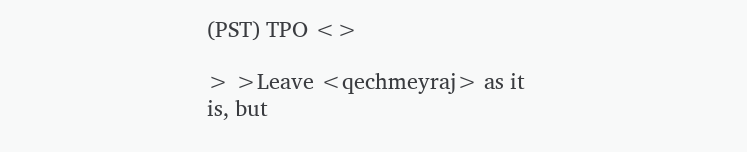(PST) TPO <>

> >Leave <qechmeyraj> as it is, but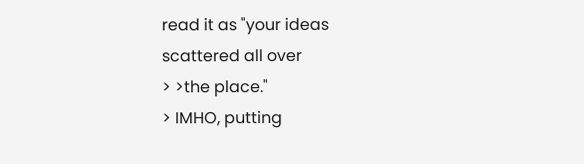read it as "your ideas scattered all over
> >the place."
> IMHO, putting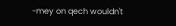-mey on qech wouldn't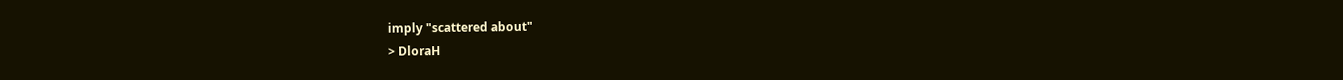imply "scattered about"
> DloraH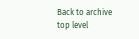Back to archive top level